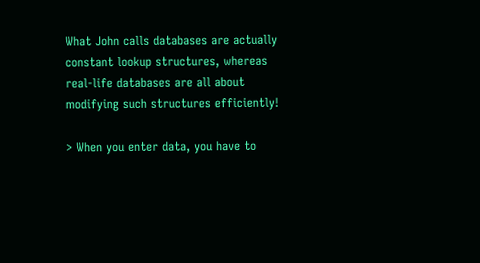What John calls databases are actually constant lookup structures, whereas real-life databases are all about modifying such structures efficiently!

> When you enter data, you have to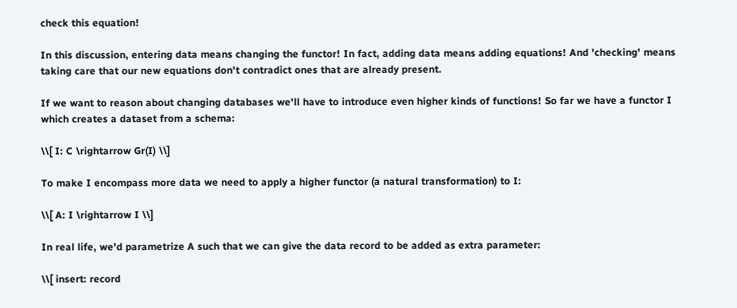check this equation!

In this discussion, entering data means changing the functor! In fact, adding data means adding equations! And 'checking' means taking care that our new equations don't contradict ones that are already present.

If we want to reason about changing databases we'll have to introduce even higher kinds of functions! So far we have a functor I which creates a dataset from a schema:

\\[ I: C \rightarrow Gr(I) \\]

To make I encompass more data we need to apply a higher functor (a natural transformation) to I:

\\[ A: I \rightarrow I \\]

In real life, we'd parametrize A such that we can give the data record to be added as extra parameter:

\\[ insert: record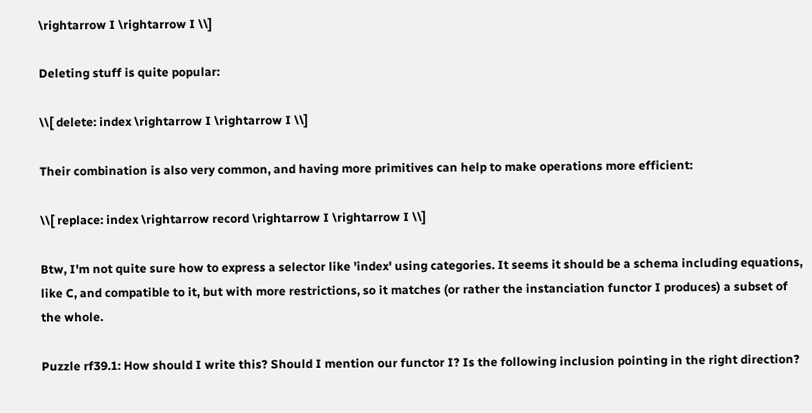\rightarrow I \rightarrow I \\]

Deleting stuff is quite popular:

\\[ delete: index \rightarrow I \rightarrow I \\]

Their combination is also very common, and having more primitives can help to make operations more efficient:

\\[ replace: index \rightarrow record \rightarrow I \rightarrow I \\]

Btw, I'm not quite sure how to express a selector like 'index' using categories. It seems it should be a schema including equations, like C, and compatible to it, but with more restrictions, so it matches (or rather the instanciation functor I produces) a subset of the whole.

Puzzle rf39.1: How should I write this? Should I mention our functor I? Is the following inclusion pointing in the right direction?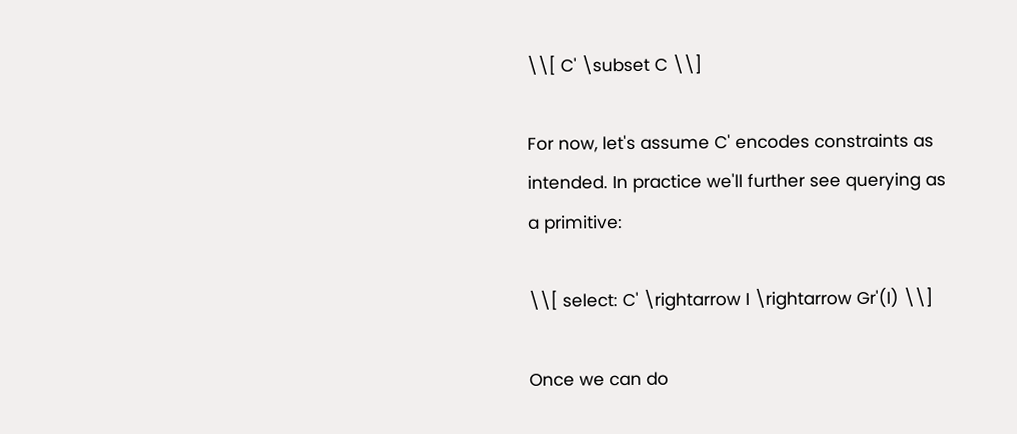\\[ C' \subset C \\]

For now, let's assume C' encodes constraints as intended. In practice we'll further see querying as a primitive:

\\[ select: C' \rightarrow I \rightarrow Gr'(I) \\]

Once we can do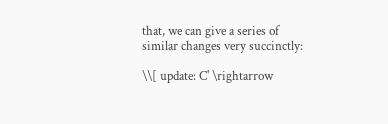that, we can give a series of similar changes very succinctly:

\\[ update: C' \rightarrow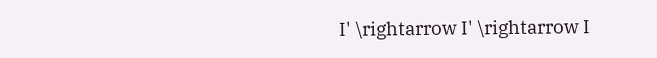I' \rightarrow I' \rightarrow I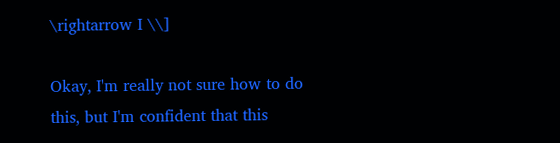\rightarrow I \\]

Okay, I'm really not sure how to do this, but I'm confident that this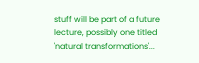stuff will be part of a future lecture, possibly one titled 'natural transformations'...